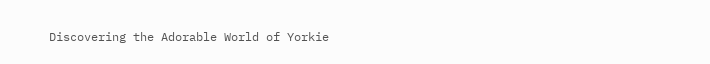Discovering the Adorable World of Yorkie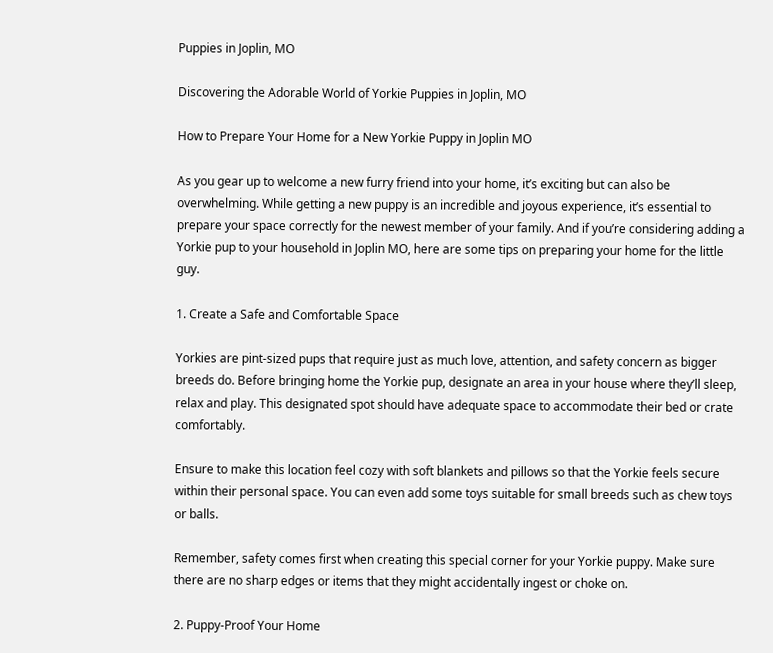Puppies in Joplin, MO

Discovering the Adorable World of Yorkie Puppies in Joplin, MO

How to Prepare Your Home for a New Yorkie Puppy in Joplin MO

As you gear up to welcome a new furry friend into your home, it’s exciting but can also be overwhelming. While getting a new puppy is an incredible and joyous experience, it’s essential to prepare your space correctly for the newest member of your family. And if you’re considering adding a Yorkie pup to your household in Joplin MO, here are some tips on preparing your home for the little guy.

1. Create a Safe and Comfortable Space

Yorkies are pint-sized pups that require just as much love, attention, and safety concern as bigger breeds do. Before bringing home the Yorkie pup, designate an area in your house where they’ll sleep, relax and play. This designated spot should have adequate space to accommodate their bed or crate comfortably.

Ensure to make this location feel cozy with soft blankets and pillows so that the Yorkie feels secure within their personal space. You can even add some toys suitable for small breeds such as chew toys or balls.

Remember, safety comes first when creating this special corner for your Yorkie puppy. Make sure there are no sharp edges or items that they might accidentally ingest or choke on.

2. Puppy-Proof Your Home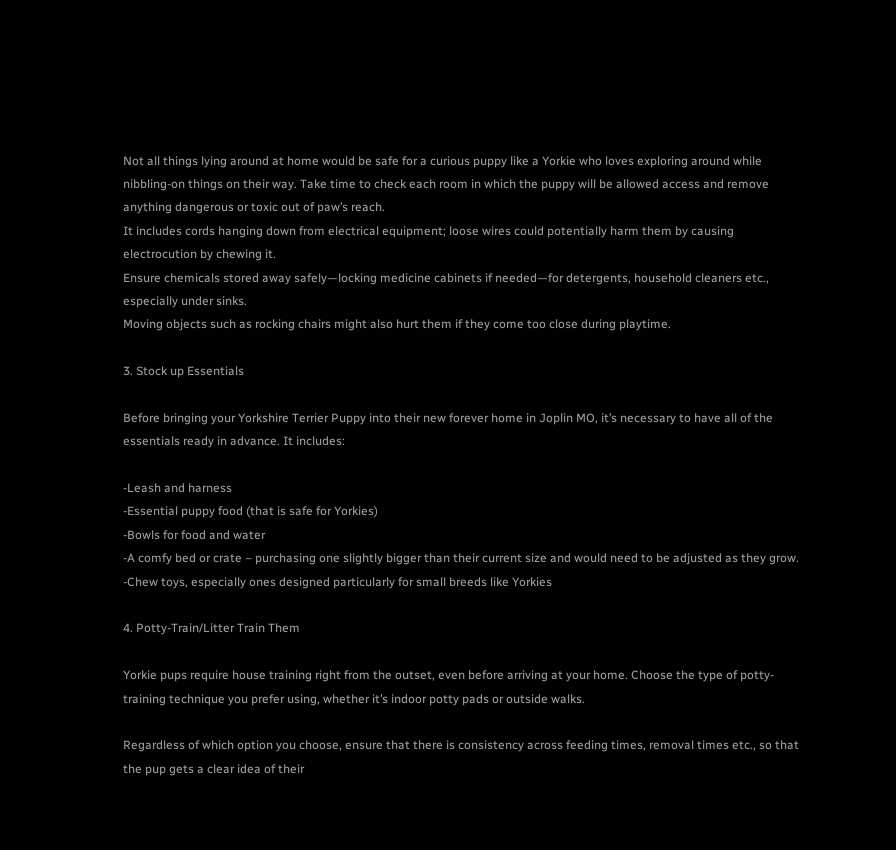Not all things lying around at home would be safe for a curious puppy like a Yorkie who loves exploring around while nibbling-on things on their way. Take time to check each room in which the puppy will be allowed access and remove anything dangerous or toxic out of paw’s reach.
It includes cords hanging down from electrical equipment; loose wires could potentially harm them by causing electrocution by chewing it.
Ensure chemicals stored away safely—locking medicine cabinets if needed—for detergents, household cleaners etc., especially under sinks.
Moving objects such as rocking chairs might also hurt them if they come too close during playtime.

3. Stock up Essentials

Before bringing your Yorkshire Terrier Puppy into their new forever home in Joplin MO, it’s necessary to have all of the essentials ready in advance. It includes:

-Leash and harness
-Essential puppy food (that is safe for Yorkies)
-Bowls for food and water
-A comfy bed or crate – purchasing one slightly bigger than their current size and would need to be adjusted as they grow.
-Chew toys, especially ones designed particularly for small breeds like Yorkies

4. Potty-Train/Litter Train Them

Yorkie pups require house training right from the outset, even before arriving at your home. Choose the type of potty-training technique you prefer using, whether it’s indoor potty pads or outside walks.

Regardless of which option you choose, ensure that there is consistency across feeding times, removal times etc., so that the pup gets a clear idea of their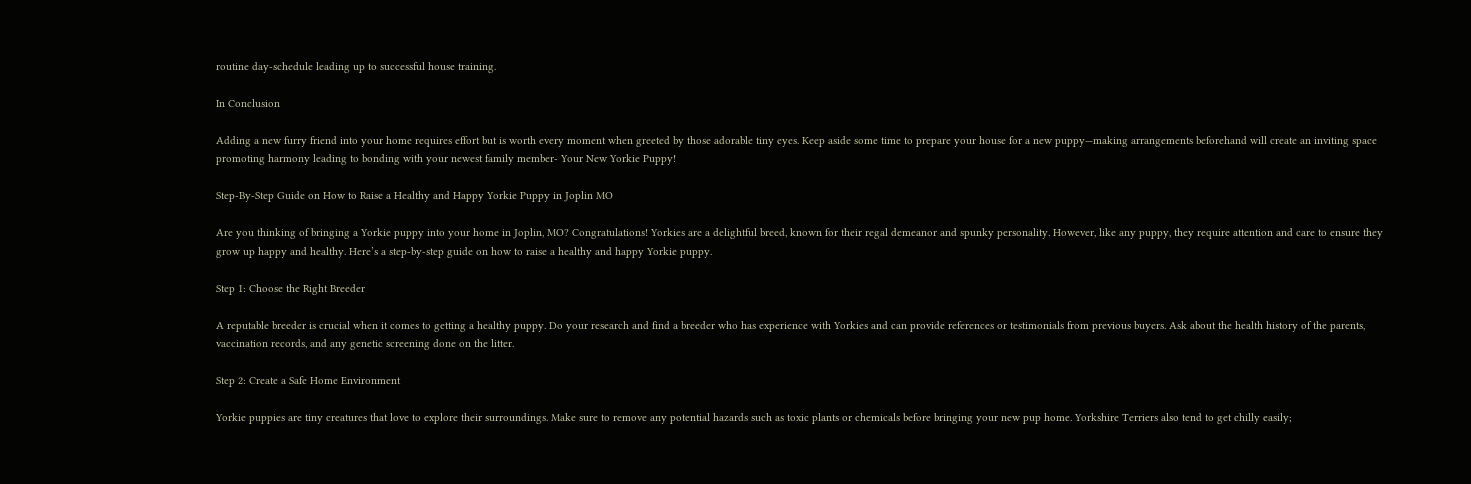routine day-schedule leading up to successful house training.

In Conclusion

Adding a new furry friend into your home requires effort but is worth every moment when greeted by those adorable tiny eyes. Keep aside some time to prepare your house for a new puppy—making arrangements beforehand will create an inviting space promoting harmony leading to bonding with your newest family member- Your New Yorkie Puppy!

Step-By-Step Guide on How to Raise a Healthy and Happy Yorkie Puppy in Joplin MO

Are you thinking of bringing a Yorkie puppy into your home in Joplin, MO? Congratulations! Yorkies are a delightful breed, known for their regal demeanor and spunky personality. However, like any puppy, they require attention and care to ensure they grow up happy and healthy. Here’s a step-by-step guide on how to raise a healthy and happy Yorkie puppy.

Step 1: Choose the Right Breeder

A reputable breeder is crucial when it comes to getting a healthy puppy. Do your research and find a breeder who has experience with Yorkies and can provide references or testimonials from previous buyers. Ask about the health history of the parents, vaccination records, and any genetic screening done on the litter.

Step 2: Create a Safe Home Environment

Yorkie puppies are tiny creatures that love to explore their surroundings. Make sure to remove any potential hazards such as toxic plants or chemicals before bringing your new pup home. Yorkshire Terriers also tend to get chilly easily;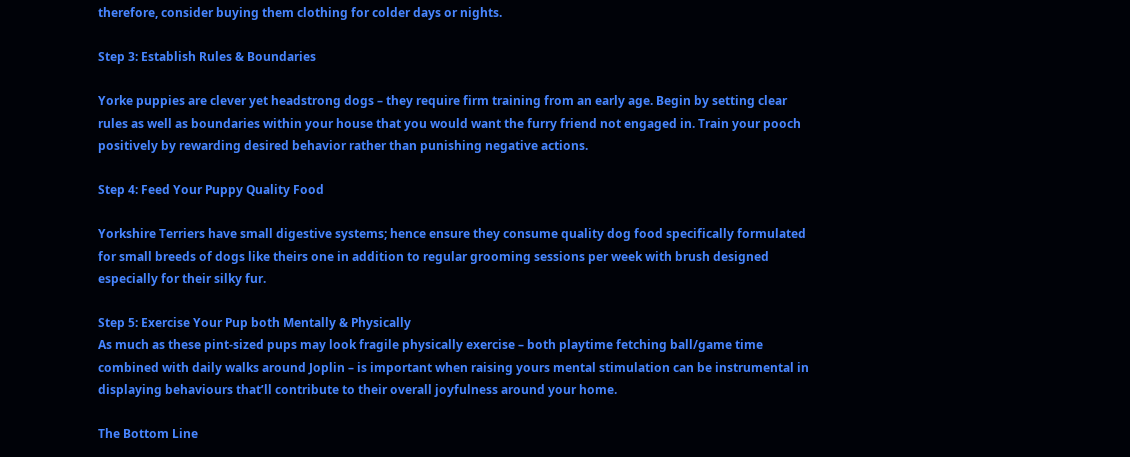therefore, consider buying them clothing for colder days or nights.

Step 3: Establish Rules & Boundaries

Yorke puppies are clever yet headstrong dogs – they require firm training from an early age. Begin by setting clear rules as well as boundaries within your house that you would want the furry friend not engaged in. Train your pooch positively by rewarding desired behavior rather than punishing negative actions.

Step 4: Feed Your Puppy Quality Food

Yorkshire Terriers have small digestive systems; hence ensure they consume quality dog food specifically formulated for small breeds of dogs like theirs one in addition to regular grooming sessions per week with brush designed especially for their silky fur.

Step 5: Exercise Your Pup both Mentally & Physically
As much as these pint-sized pups may look fragile physically exercise – both playtime fetching ball/game time combined with daily walks around Joplin – is important when raising yours mental stimulation can be instrumental in displaying behaviours that’ll contribute to their overall joyfulness around your home.

The Bottom Line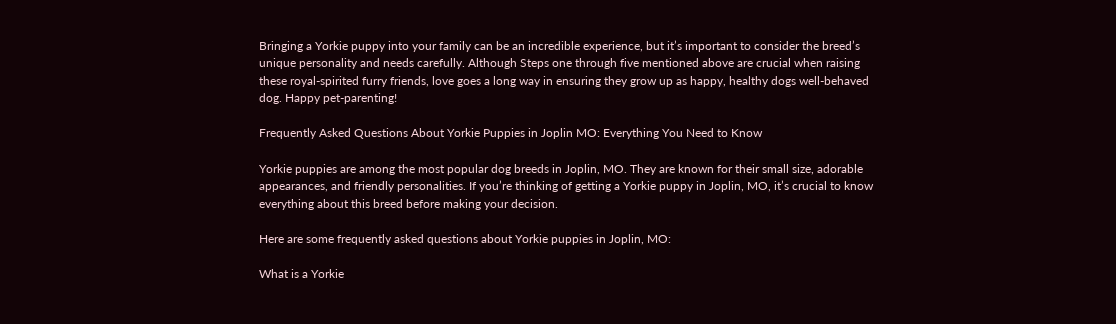Bringing a Yorkie puppy into your family can be an incredible experience, but it’s important to consider the breed’s unique personality and needs carefully. Although Steps one through five mentioned above are crucial when raising these royal-spirited furry friends, love goes a long way in ensuring they grow up as happy, healthy dogs well-behaved dog. Happy pet-parenting!

Frequently Asked Questions About Yorkie Puppies in Joplin MO: Everything You Need to Know

Yorkie puppies are among the most popular dog breeds in Joplin, MO. They are known for their small size, adorable appearances, and friendly personalities. If you’re thinking of getting a Yorkie puppy in Joplin, MO, it’s crucial to know everything about this breed before making your decision.

Here are some frequently asked questions about Yorkie puppies in Joplin, MO:

What is a Yorkie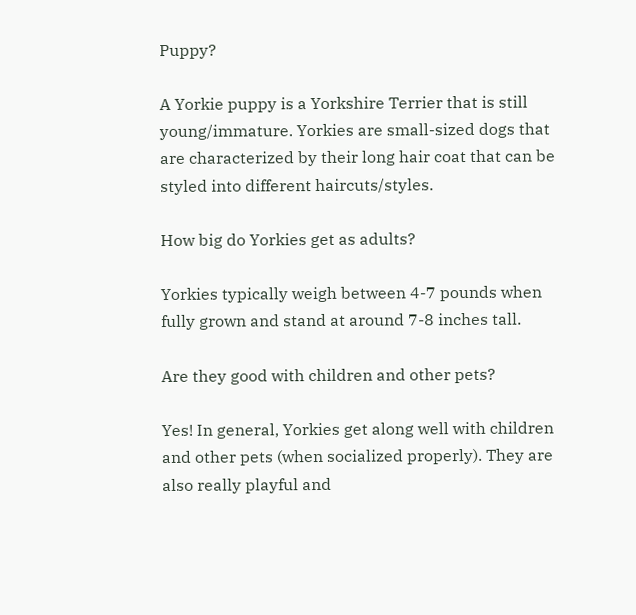Puppy?

A Yorkie puppy is a Yorkshire Terrier that is still young/immature. Yorkies are small-sized dogs that are characterized by their long hair coat that can be styled into different haircuts/styles.

How big do Yorkies get as adults?

Yorkies typically weigh between 4-7 pounds when fully grown and stand at around 7-8 inches tall.

Are they good with children and other pets?

Yes! In general, Yorkies get along well with children and other pets (when socialized properly). They are also really playful and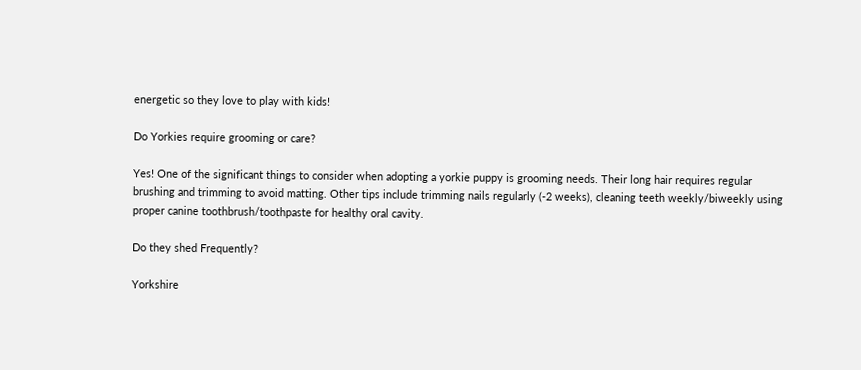energetic so they love to play with kids!

Do Yorkies require grooming or care?

Yes! One of the significant things to consider when adopting a yorkie puppy is grooming needs. Their long hair requires regular brushing and trimming to avoid matting. Other tips include trimming nails regularly (-2 weeks), cleaning teeth weekly/biweekly using proper canine toothbrush/toothpaste for healthy oral cavity.

Do they shed Frequently?

Yorkshire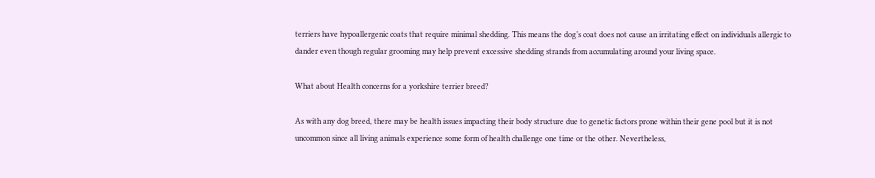terriers have hypoallergenic coats that require minimal shedding. This means the dog’s coat does not cause an irritating effect on individuals allergic to dander even though regular grooming may help prevent excessive shedding strands from accumulating around your living space.

What about Health concerns for a yorkshire terrier breed?

As with any dog breed, there may be health issues impacting their body structure due to genetic factors prone within their gene pool but it is not uncommon since all living animals experience some form of health challenge one time or the other. Nevertheless,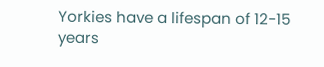Yorkies have a lifespan of 12-15 years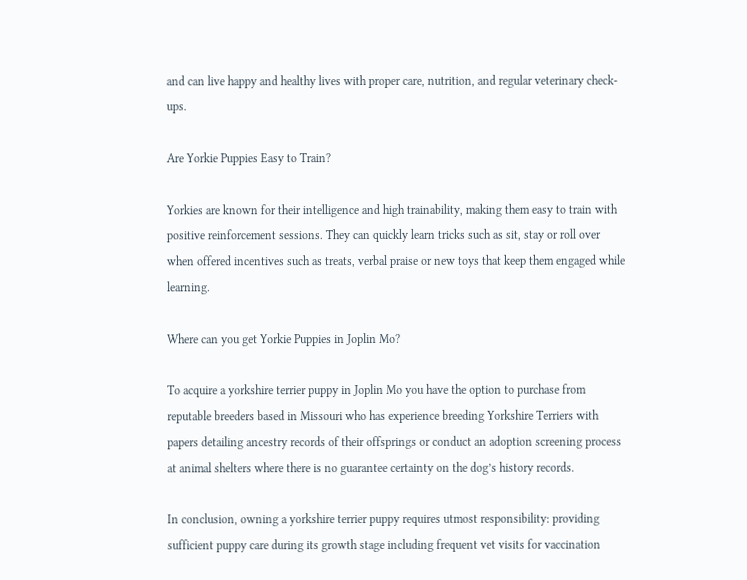and can live happy and healthy lives with proper care, nutrition, and regular veterinary check-ups.

Are Yorkie Puppies Easy to Train?

Yorkies are known for their intelligence and high trainability, making them easy to train with positive reinforcement sessions. They can quickly learn tricks such as sit, stay or roll over when offered incentives such as treats, verbal praise or new toys that keep them engaged while learning.

Where can you get Yorkie Puppies in Joplin Mo?

To acquire a yorkshire terrier puppy in Joplin Mo you have the option to purchase from reputable breeders based in Missouri who has experience breeding Yorkshire Terriers with papers detailing ancestry records of their offsprings or conduct an adoption screening process at animal shelters where there is no guarantee certainty on the dog’s history records.

In conclusion, owning a yorkshire terrier puppy requires utmost responsibility: providing sufficient puppy care during its growth stage including frequent vet visits for vaccination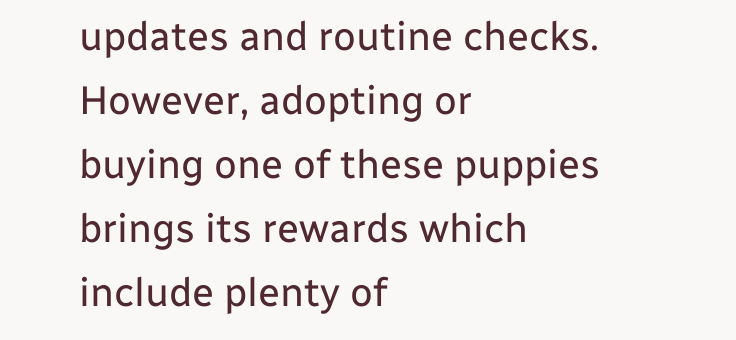updates and routine checks. However, adopting or buying one of these puppies brings its rewards which include plenty of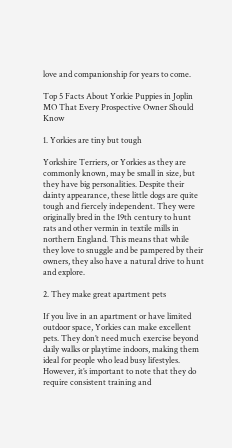love and companionship for years to come.

Top 5 Facts About Yorkie Puppies in Joplin MO That Every Prospective Owner Should Know

1. Yorkies are tiny but tough

Yorkshire Terriers, or Yorkies as they are commonly known, may be small in size, but they have big personalities. Despite their dainty appearance, these little dogs are quite tough and fiercely independent. They were originally bred in the 19th century to hunt rats and other vermin in textile mills in northern England. This means that while they love to snuggle and be pampered by their owners, they also have a natural drive to hunt and explore.

2. They make great apartment pets

If you live in an apartment or have limited outdoor space, Yorkies can make excellent pets. They don’t need much exercise beyond daily walks or playtime indoors, making them ideal for people who lead busy lifestyles. However, it’s important to note that they do require consistent training and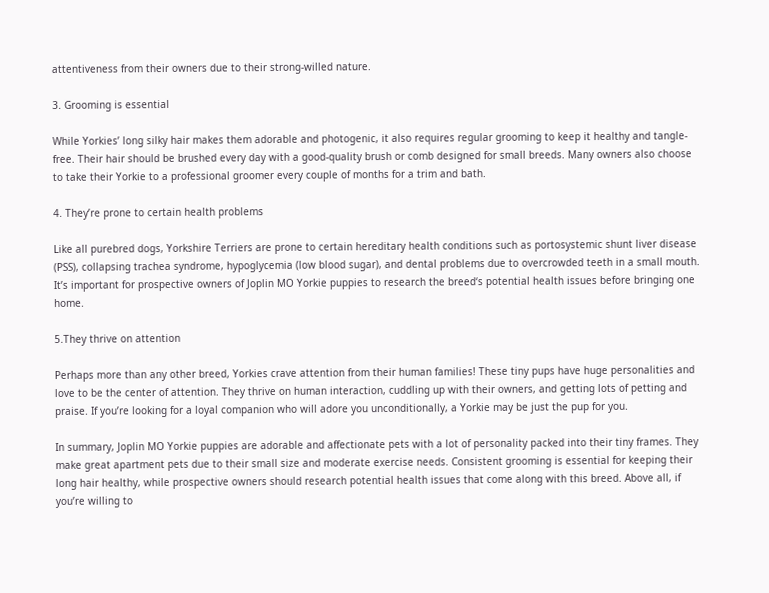attentiveness from their owners due to their strong-willed nature.

3. Grooming is essential

While Yorkies’ long silky hair makes them adorable and photogenic, it also requires regular grooming to keep it healthy and tangle-free. Their hair should be brushed every day with a good-quality brush or comb designed for small breeds. Many owners also choose to take their Yorkie to a professional groomer every couple of months for a trim and bath.

4. They’re prone to certain health problems

Like all purebred dogs, Yorkshire Terriers are prone to certain hereditary health conditions such as portosystemic shunt liver disease (PSS), collapsing trachea syndrome, hypoglycemia (low blood sugar), and dental problems due to overcrowded teeth in a small mouth. It’s important for prospective owners of Joplin MO Yorkie puppies to research the breed‘s potential health issues before bringing one home.

5.They thrive on attention

Perhaps more than any other breed, Yorkies crave attention from their human families! These tiny pups have huge personalities and love to be the center of attention. They thrive on human interaction, cuddling up with their owners, and getting lots of petting and praise. If you’re looking for a loyal companion who will adore you unconditionally, a Yorkie may be just the pup for you.

In summary, Joplin MO Yorkie puppies are adorable and affectionate pets with a lot of personality packed into their tiny frames. They make great apartment pets due to their small size and moderate exercise needs. Consistent grooming is essential for keeping their long hair healthy, while prospective owners should research potential health issues that come along with this breed. Above all, if you’re willing to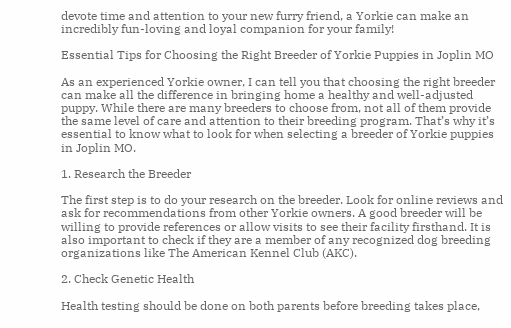devote time and attention to your new furry friend, a Yorkie can make an incredibly fun-loving and loyal companion for your family!

Essential Tips for Choosing the Right Breeder of Yorkie Puppies in Joplin MO

As an experienced Yorkie owner, I can tell you that choosing the right breeder can make all the difference in bringing home a healthy and well-adjusted puppy. While there are many breeders to choose from, not all of them provide the same level of care and attention to their breeding program. That’s why it’s essential to know what to look for when selecting a breeder of Yorkie puppies in Joplin MO.

1. Research the Breeder

The first step is to do your research on the breeder. Look for online reviews and ask for recommendations from other Yorkie owners. A good breeder will be willing to provide references or allow visits to see their facility firsthand. It is also important to check if they are a member of any recognized dog breeding organizations like The American Kennel Club (AKC).

2. Check Genetic Health

Health testing should be done on both parents before breeding takes place,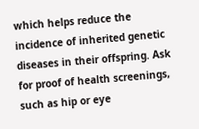which helps reduce the incidence of inherited genetic diseases in their offspring. Ask for proof of health screenings, such as hip or eye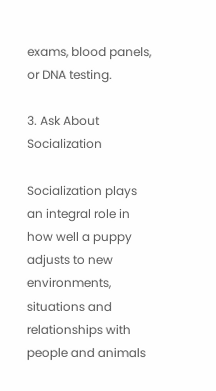exams, blood panels, or DNA testing.

3. Ask About Socialization

Socialization plays an integral role in how well a puppy adjusts to new environments, situations and relationships with people and animals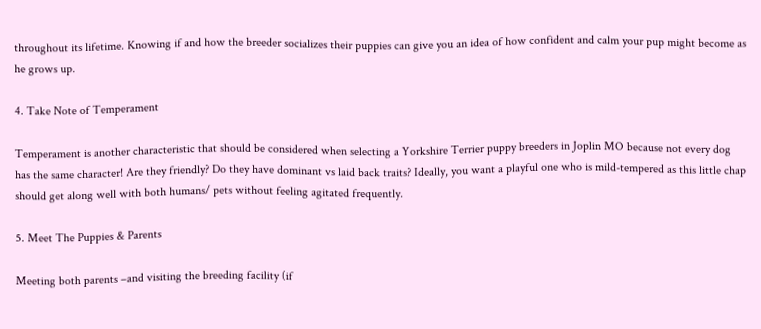throughout its lifetime. Knowing if and how the breeder socializes their puppies can give you an idea of how confident and calm your pup might become as he grows up.

4. Take Note of Temperament

Temperament is another characteristic that should be considered when selecting a Yorkshire Terrier puppy breeders in Joplin MO because not every dog has the same character! Are they friendly? Do they have dominant vs laid back traits? Ideally, you want a playful one who is mild-tempered as this little chap should get along well with both humans/ pets without feeling agitated frequently.

5. Meet The Puppies & Parents

Meeting both parents –and visiting the breeding facility (if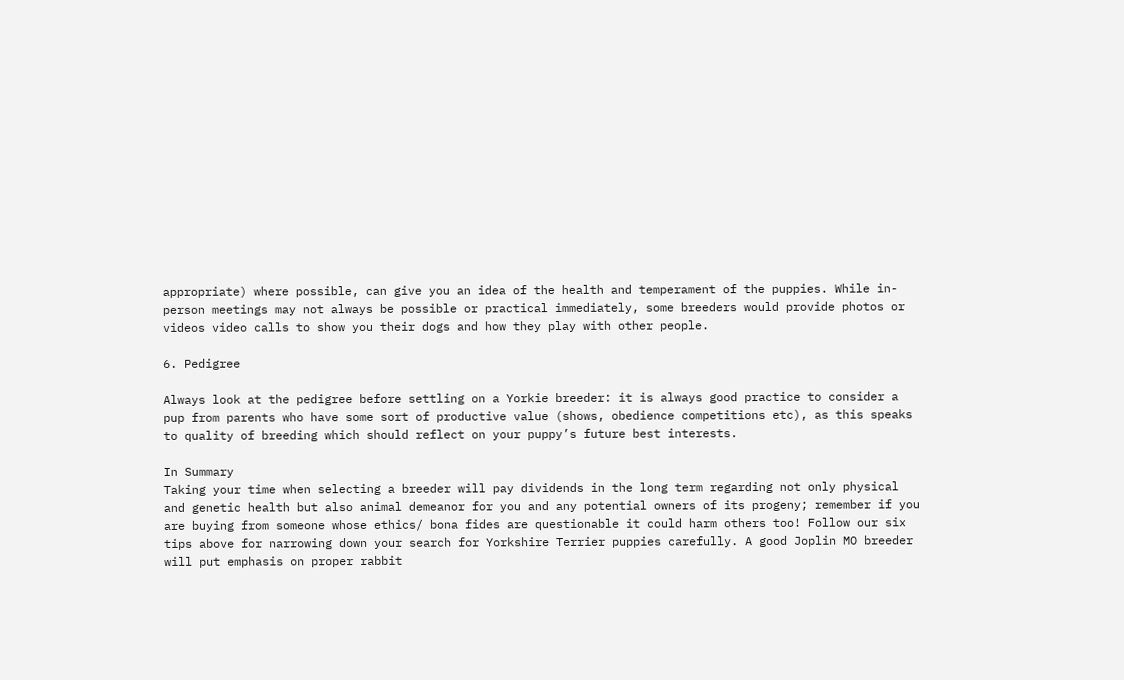appropriate) where possible, can give you an idea of the health and temperament of the puppies. While in-person meetings may not always be possible or practical immediately, some breeders would provide photos or videos video calls to show you their dogs and how they play with other people.

6. Pedigree

Always look at the pedigree before settling on a Yorkie breeder: it is always good practice to consider a pup from parents who have some sort of productive value (shows, obedience competitions etc), as this speaks to quality of breeding which should reflect on your puppy’s future best interests.

In Summary
Taking your time when selecting a breeder will pay dividends in the long term regarding not only physical and genetic health but also animal demeanor for you and any potential owners of its progeny; remember if you are buying from someone whose ethics/ bona fides are questionable it could harm others too! Follow our six tips above for narrowing down your search for Yorkshire Terrier puppies carefully. A good Joplin MO breeder will put emphasis on proper rabbit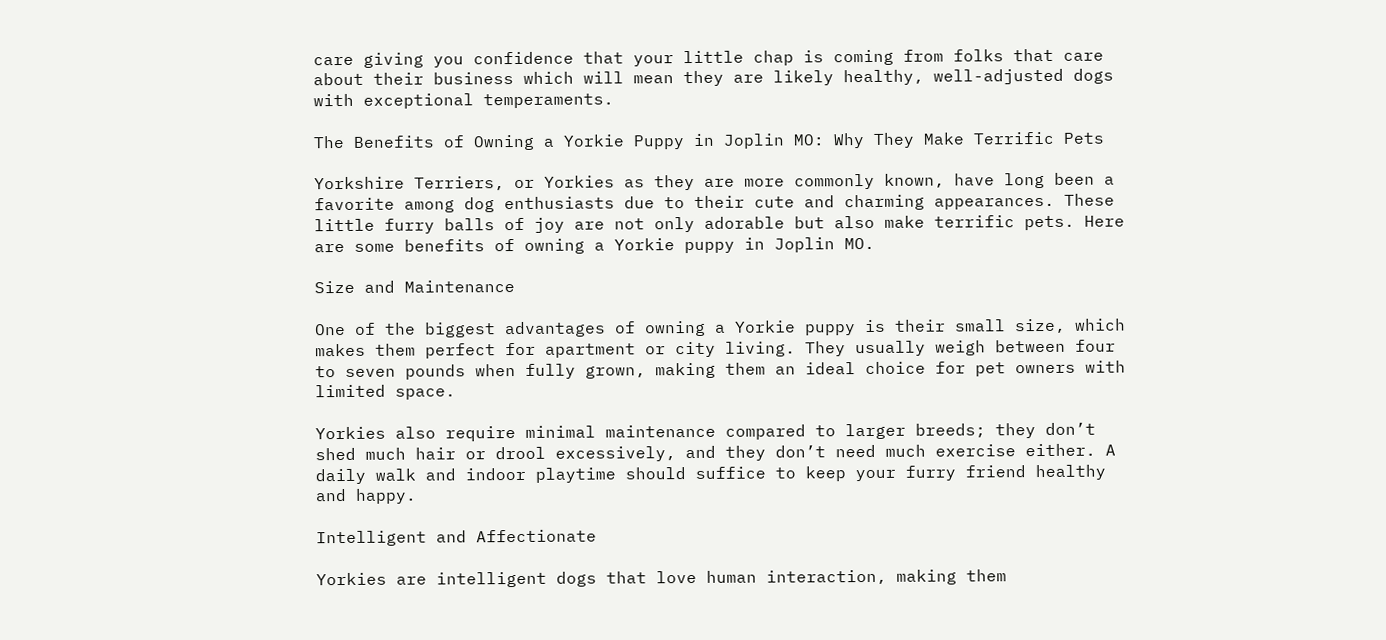care giving you confidence that your little chap is coming from folks that care about their business which will mean they are likely healthy, well-adjusted dogs with exceptional temperaments.

The Benefits of Owning a Yorkie Puppy in Joplin MO: Why They Make Terrific Pets

Yorkshire Terriers, or Yorkies as they are more commonly known, have long been a favorite among dog enthusiasts due to their cute and charming appearances. These little furry balls of joy are not only adorable but also make terrific pets. Here are some benefits of owning a Yorkie puppy in Joplin MO.

Size and Maintenance

One of the biggest advantages of owning a Yorkie puppy is their small size, which makes them perfect for apartment or city living. They usually weigh between four to seven pounds when fully grown, making them an ideal choice for pet owners with limited space.

Yorkies also require minimal maintenance compared to larger breeds; they don’t shed much hair or drool excessively, and they don’t need much exercise either. A daily walk and indoor playtime should suffice to keep your furry friend healthy and happy.

Intelligent and Affectionate

Yorkies are intelligent dogs that love human interaction, making them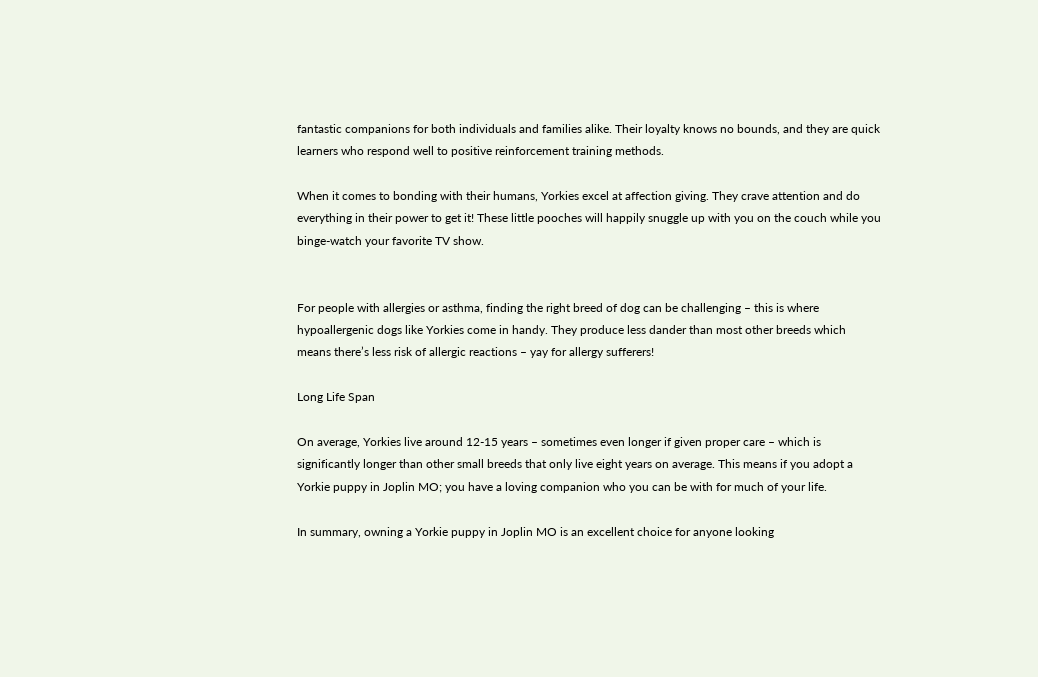fantastic companions for both individuals and families alike. Their loyalty knows no bounds, and they are quick learners who respond well to positive reinforcement training methods.

When it comes to bonding with their humans, Yorkies excel at affection giving. They crave attention and do everything in their power to get it! These little pooches will happily snuggle up with you on the couch while you binge-watch your favorite TV show.


For people with allergies or asthma, finding the right breed of dog can be challenging – this is where hypoallergenic dogs like Yorkies come in handy. They produce less dander than most other breeds which means there’s less risk of allergic reactions – yay for allergy sufferers!

Long Life Span

On average, Yorkies live around 12-15 years – sometimes even longer if given proper care – which is significantly longer than other small breeds that only live eight years on average. This means if you adopt a Yorkie puppy in Joplin MO; you have a loving companion who you can be with for much of your life.

In summary, owning a Yorkie puppy in Joplin MO is an excellent choice for anyone looking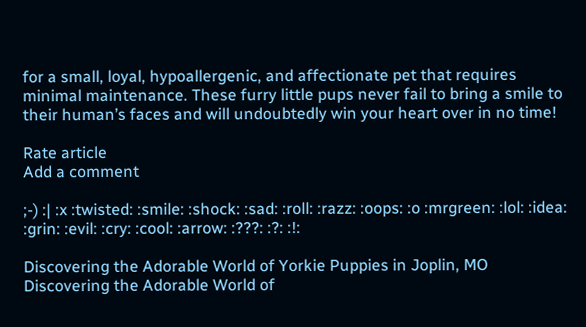for a small, loyal, hypoallergenic, and affectionate pet that requires minimal maintenance. These furry little pups never fail to bring a smile to their human’s faces and will undoubtedly win your heart over in no time!

Rate article
Add a comment

;-) :| :x :twisted: :smile: :shock: :sad: :roll: :razz: :oops: :o :mrgreen: :lol: :idea: :grin: :evil: :cry: :cool: :arrow: :???: :?: :!:

Discovering the Adorable World of Yorkie Puppies in Joplin, MO
Discovering the Adorable World of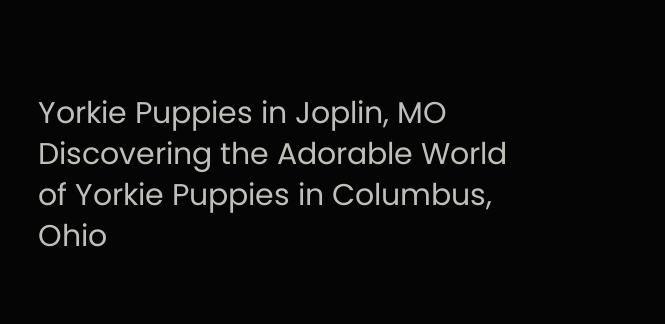Yorkie Puppies in Joplin, MO
Discovering the Adorable World of Yorkie Puppies in Columbus, Ohio